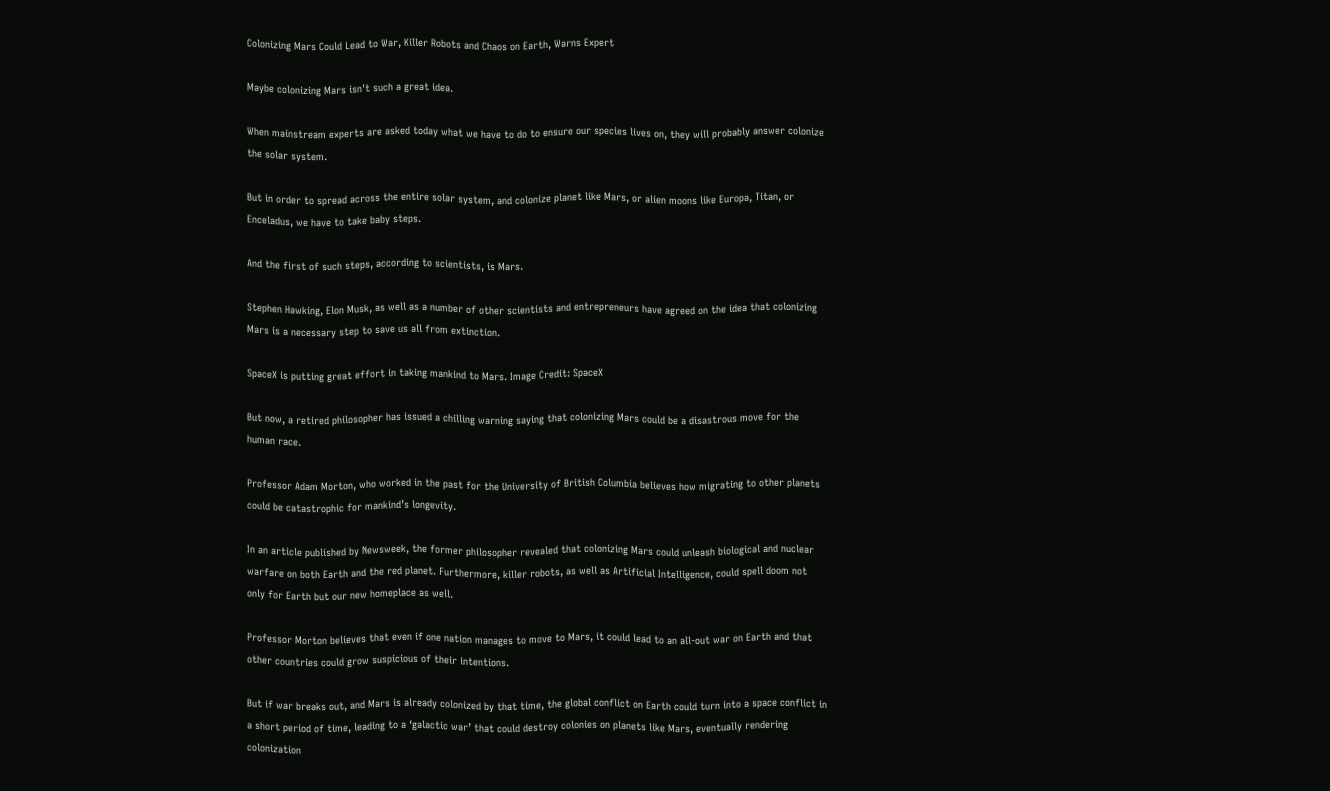Colonizing Mars Could Lead to War, Killer Robots and Chaos on Earth, Warns Expert

Maybe colonizing Mars isn't such a great idea.

When mainstream experts are asked today what we have to do to ensure our species lives on, they will probably answer colonize the solar system.

But in order to spread across the entire solar system, and colonize planet like Mars, or alien moons like Europa, Titan, or Enceladus, we have to take baby steps.

And the first of such steps, according to scientists, is Mars.

Stephen Hawking, Elon Musk, as well as a number of other scientists and entrepreneurs have agreed on the idea that colonizing Mars is a necessary step to save us all from extinction.

SpaceX is putting great effort in taking mankind to Mars. Image Credit: SpaceX

But now, a retired philosopher has issued a chilling warning saying that colonizing Mars could be a disastrous move for the human race.

Professor Adam Morton, who worked in the past for the University of British Columbia believes how migrating to other planets could be catastrophic for mankind’s longevity.

In an article published by Newsweek, the former philosopher revealed that colonizing Mars could unleash biological and nuclear warfare on both Earth and the red planet. Furthermore, killer robots, as well as Artificial Intelligence, could spell doom not only for Earth but our new homeplace as well.

Professor Morton believes that even if one nation manages to move to Mars, it could lead to an all-out war on Earth and that other countries could grow suspicious of their intentions.

But if war breaks out, and Mars is already colonized by that time, the global conflict on Earth could turn into a space conflict in a short period of time, leading to a ‘galactic war’ that could destroy colonies on planets like Mars, eventually rendering colonization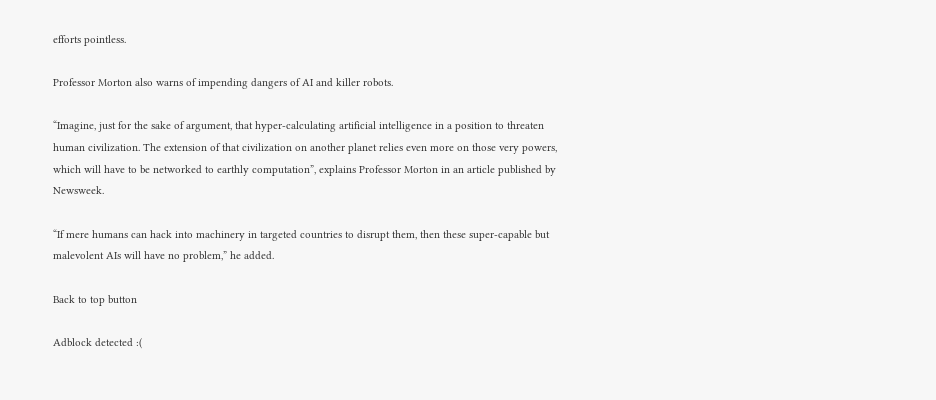efforts pointless.

Professor Morton also warns of impending dangers of AI and killer robots.

“Imagine, just for the sake of argument, that hyper-calculating artificial intelligence in a position to threaten human civilization. The extension of that civilization on another planet relies even more on those very powers, which will have to be networked to earthly computation”, explains Professor Morton in an article published by Newsweek.

“If mere humans can hack into machinery in targeted countries to disrupt them, then these super-capable but malevolent AIs will have no problem,” he added.

Back to top button

Adblock detected :(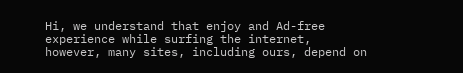Hi, we understand that enjoy and Ad-free experience while surfing the internet, however, many sites, including ours, depend on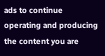ads to continue operating and producing the content you are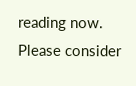reading now. Please consider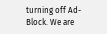turning off Ad-Block. We are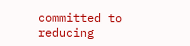committed to reducing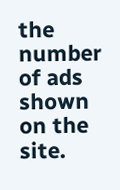the number of ads shown on the site.